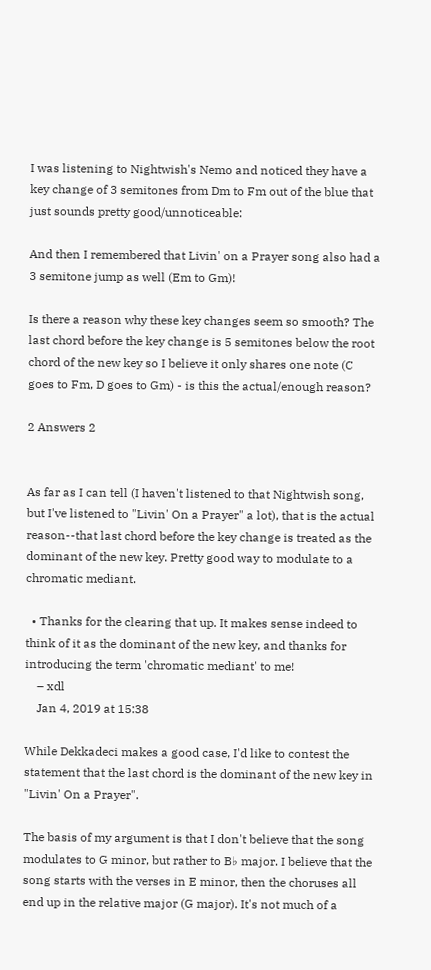I was listening to Nightwish's Nemo and noticed they have a key change of 3 semitones from Dm to Fm out of the blue that just sounds pretty good/unnoticeable:

And then I remembered that Livin' on a Prayer song also had a 3 semitone jump as well (Em to Gm)!

Is there a reason why these key changes seem so smooth? The last chord before the key change is 5 semitones below the root chord of the new key so I believe it only shares one note (C goes to Fm, D goes to Gm) - is this the actual/enough reason?

2 Answers 2


As far as I can tell (I haven't listened to that Nightwish song, but I've listened to "Livin' On a Prayer" a lot), that is the actual reason--that last chord before the key change is treated as the dominant of the new key. Pretty good way to modulate to a chromatic mediant.

  • Thanks for the clearing that up. It makes sense indeed to think of it as the dominant of the new key, and thanks for introducing the term 'chromatic mediant' to me!
    – xdl
    Jan 4, 2019 at 15:38

While Dekkadeci makes a good case, I'd like to contest the statement that the last chord is the dominant of the new key in "Livin' On a Prayer".

The basis of my argument is that I don't believe that the song modulates to G minor, but rather to B♭ major. I believe that the song starts with the verses in E minor, then the choruses all end up in the relative major (G major). It's not much of a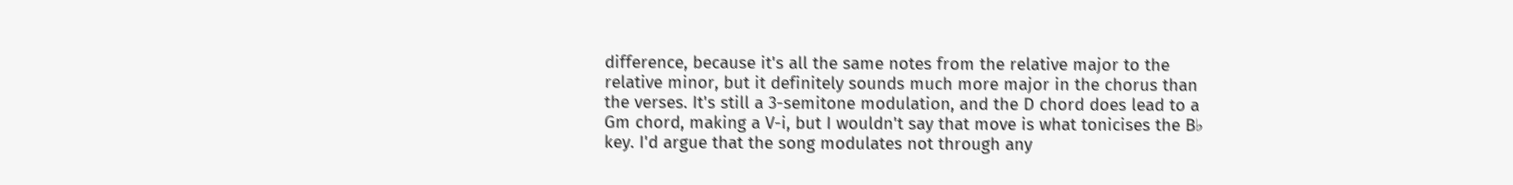difference, because it's all the same notes from the relative major to the relative minor, but it definitely sounds much more major in the chorus than the verses. It's still a 3-semitone modulation, and the D chord does lead to a Gm chord, making a V-i, but I wouldn't say that move is what tonicises the B♭ key. I'd argue that the song modulates not through any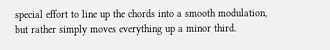special effort to line up the chords into a smooth modulation, but rather simply moves everything up a minor third.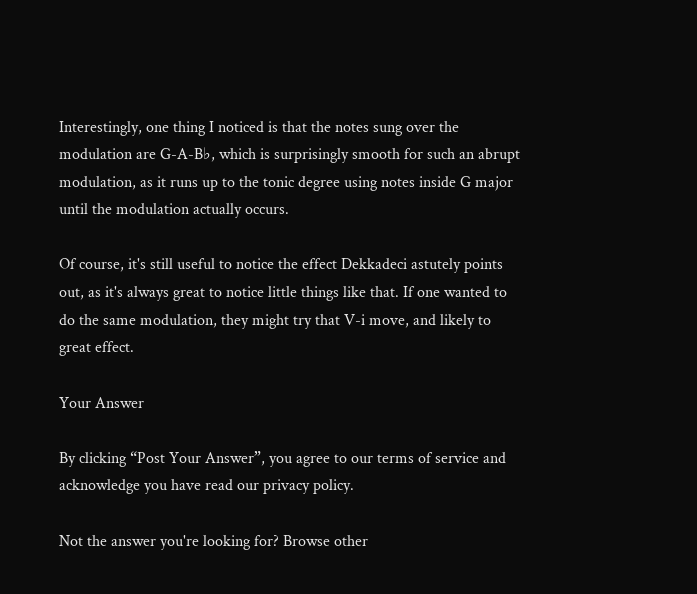Interestingly, one thing I noticed is that the notes sung over the modulation are G-A-B♭, which is surprisingly smooth for such an abrupt modulation, as it runs up to the tonic degree using notes inside G major until the modulation actually occurs.

Of course, it's still useful to notice the effect Dekkadeci astutely points out, as it's always great to notice little things like that. If one wanted to do the same modulation, they might try that V-i move, and likely to great effect.

Your Answer

By clicking “Post Your Answer”, you agree to our terms of service and acknowledge you have read our privacy policy.

Not the answer you're looking for? Browse other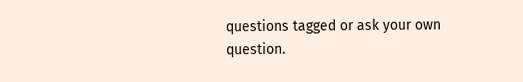questions tagged or ask your own question.